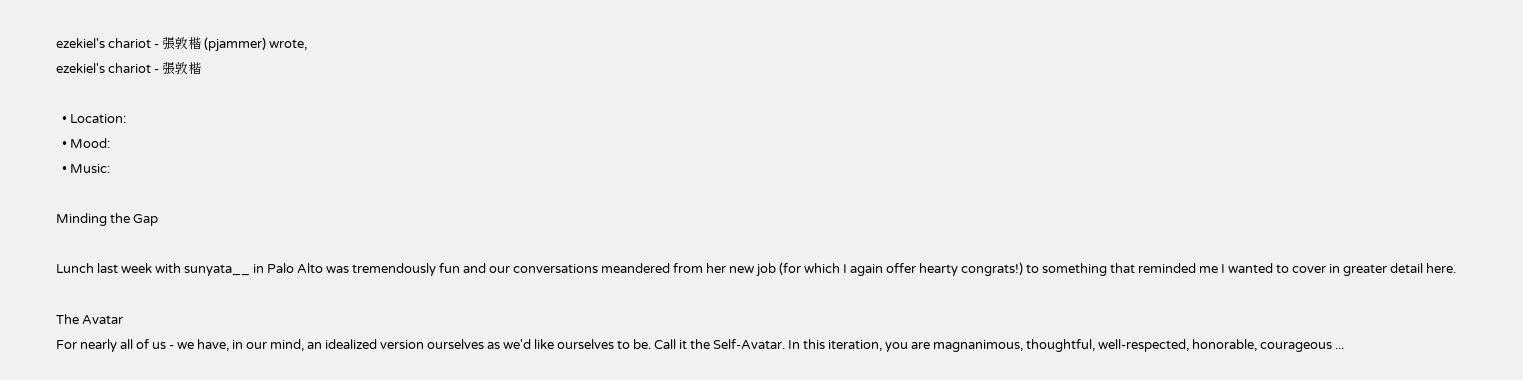ezekiel's chariot - 張敦楷 (pjammer) wrote,
ezekiel's chariot - 張敦楷

  • Location:
  • Mood:
  • Music:

Minding the Gap

Lunch last week with sunyata__ in Palo Alto was tremendously fun and our conversations meandered from her new job (for which I again offer hearty congrats!) to something that reminded me I wanted to cover in greater detail here.

The Avatar
For nearly all of us - we have, in our mind, an idealized version ourselves as we'd like ourselves to be. Call it the Self-Avatar. In this iteration, you are magnanimous, thoughtful, well-respected, honorable, courageous ...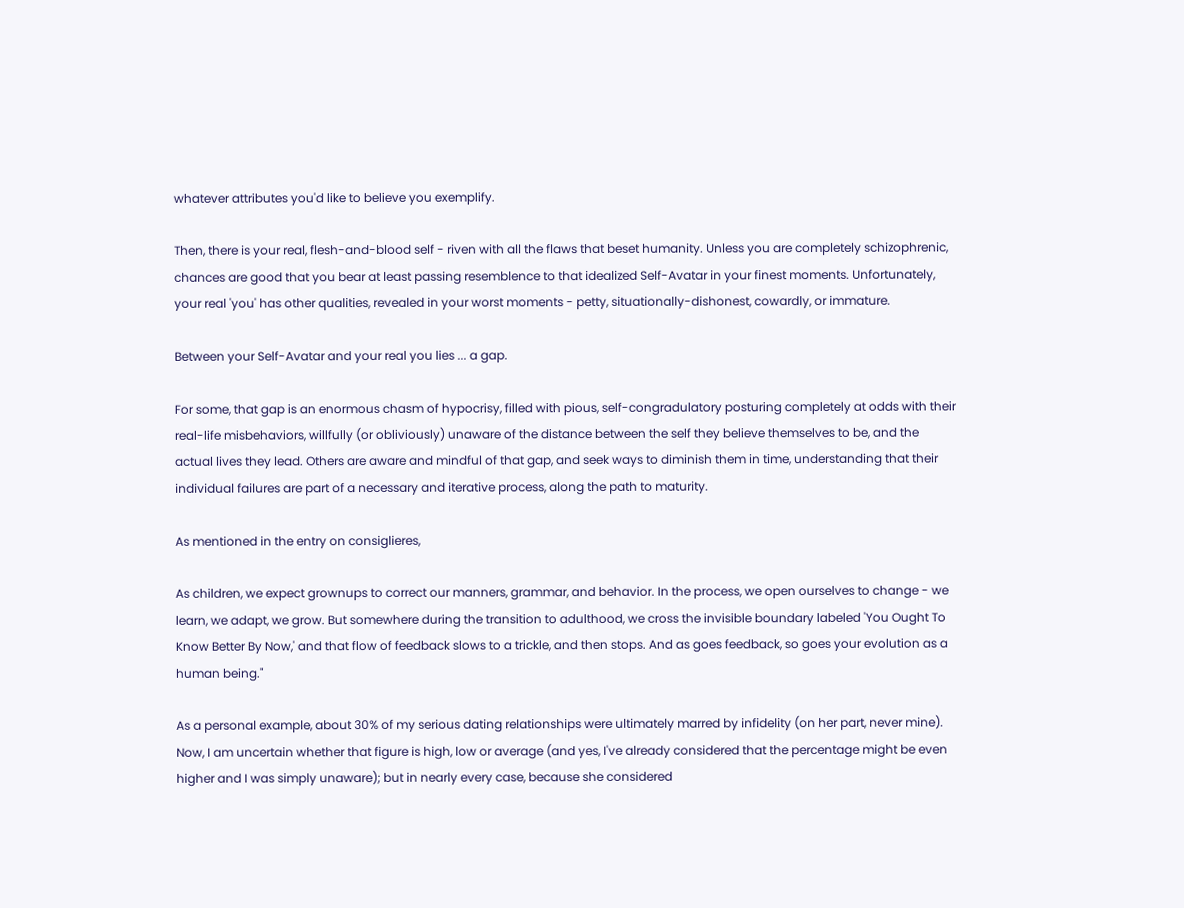whatever attributes you'd like to believe you exemplify.

Then, there is your real, flesh-and-blood self - riven with all the flaws that beset humanity. Unless you are completely schizophrenic, chances are good that you bear at least passing resemblence to that idealized Self-Avatar in your finest moments. Unfortunately, your real 'you' has other qualities, revealed in your worst moments - petty, situationally-dishonest, cowardly, or immature.

Between your Self-Avatar and your real you lies ... a gap.

For some, that gap is an enormous chasm of hypocrisy, filled with pious, self-congradulatory posturing completely at odds with their real-life misbehaviors, willfully (or obliviously) unaware of the distance between the self they believe themselves to be, and the actual lives they lead. Others are aware and mindful of that gap, and seek ways to diminish them in time, understanding that their individual failures are part of a necessary and iterative process, along the path to maturity.

As mentioned in the entry on consiglieres,

As children, we expect grownups to correct our manners, grammar, and behavior. In the process, we open ourselves to change - we learn, we adapt, we grow. But somewhere during the transition to adulthood, we cross the invisible boundary labeled 'You Ought To Know Better By Now,' and that flow of feedback slows to a trickle, and then stops. And as goes feedback, so goes your evolution as a human being."

As a personal example, about 30% of my serious dating relationships were ultimately marred by infidelity (on her part, never mine). Now, I am uncertain whether that figure is high, low or average (and yes, I've already considered that the percentage might be even higher and I was simply unaware); but in nearly every case, because she considered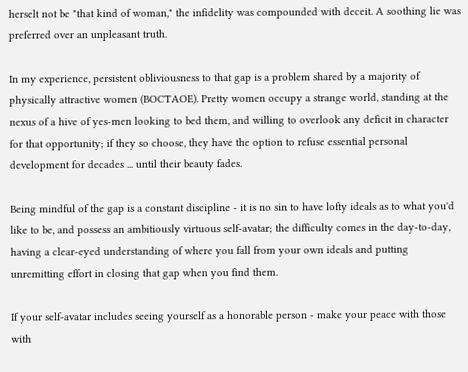herselt not be "that kind of woman," the infidelity was compounded with deceit. A soothing lie was preferred over an unpleasant truth.

In my experience, persistent obliviousness to that gap is a problem shared by a majority of physically attractive women (BOCTAOE). Pretty women occupy a strange world, standing at the nexus of a hive of yes-men looking to bed them, and willing to overlook any deficit in character for that opportunity; if they so choose, they have the option to refuse essential personal development for decades ... until their beauty fades.

Being mindful of the gap is a constant discipline - it is no sin to have lofty ideals as to what you'd like to be, and possess an ambitiously virtuous self-avatar; the difficulty comes in the day-to-day, having a clear-eyed understanding of where you fall from your own ideals and putting unremitting effort in closing that gap when you find them.

If your self-avatar includes seeing yourself as a honorable person - make your peace with those with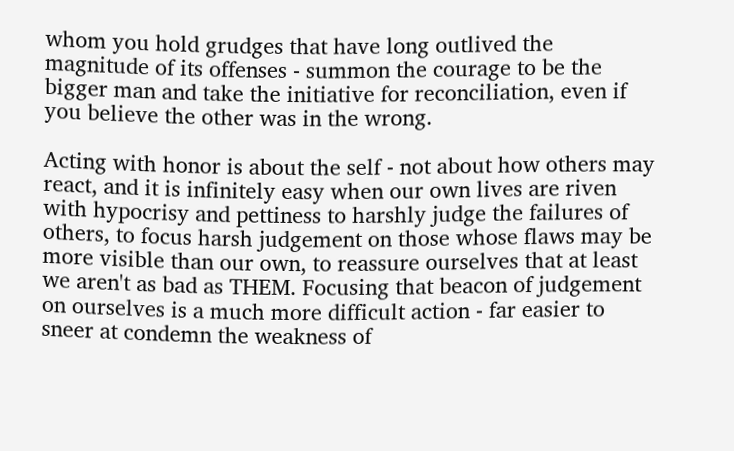whom you hold grudges that have long outlived the magnitude of its offenses - summon the courage to be the bigger man and take the initiative for reconciliation, even if you believe the other was in the wrong.

Acting with honor is about the self - not about how others may react, and it is infinitely easy when our own lives are riven with hypocrisy and pettiness to harshly judge the failures of others, to focus harsh judgement on those whose flaws may be more visible than our own, to reassure ourselves that at least we aren't as bad as THEM. Focusing that beacon of judgement on ourselves is a much more difficult action - far easier to sneer at condemn the weakness of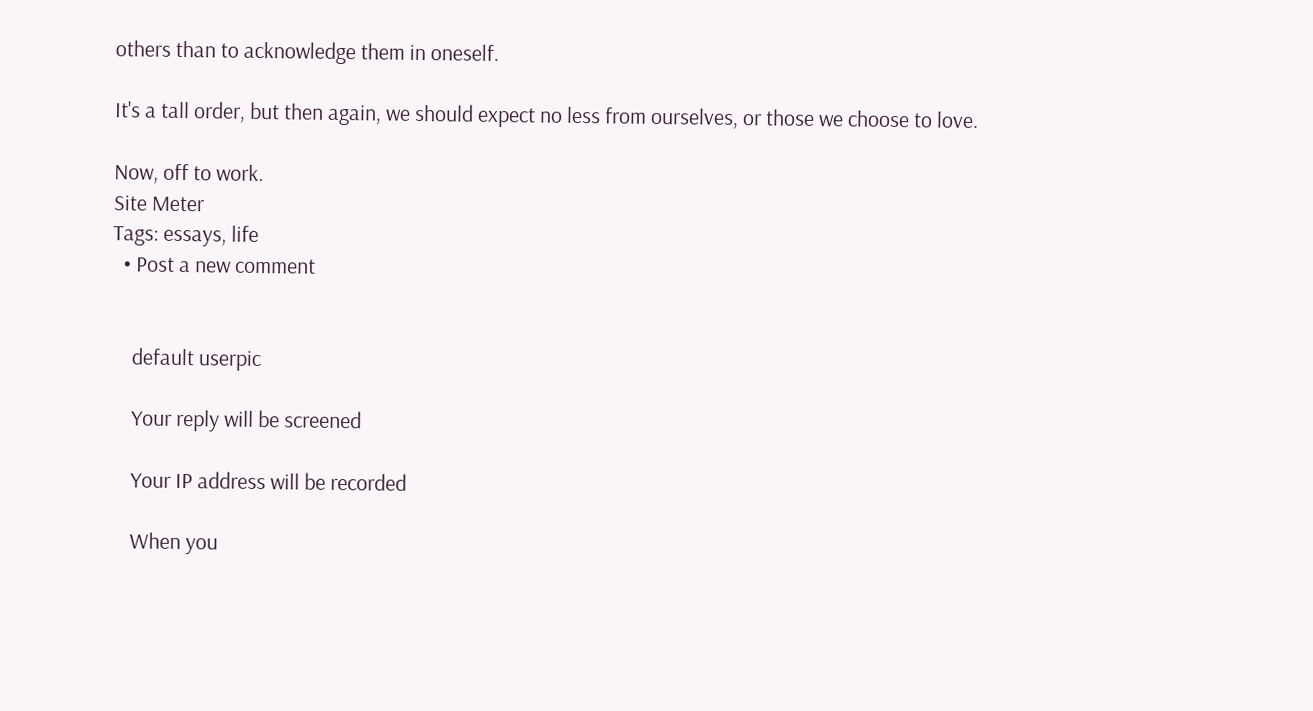others than to acknowledge them in oneself.

It's a tall order, but then again, we should expect no less from ourselves, or those we choose to love.

Now, off to work.
Site Meter
Tags: essays, life
  • Post a new comment


    default userpic

    Your reply will be screened

    Your IP address will be recorded

    When you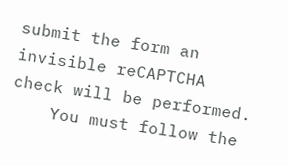submit the form an invisible reCAPTCHA check will be performed.
    You must follow the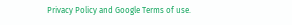Privacy Policy and Google Terms of use.